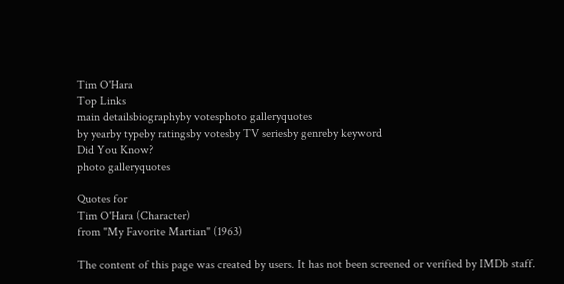Tim O'Hara
Top Links
main detailsbiographyby votesphoto galleryquotes
by yearby typeby ratingsby votesby TV seriesby genreby keyword
Did You Know?
photo galleryquotes

Quotes for
Tim O'Hara (Character)
from "My Favorite Martian" (1963)

The content of this page was created by users. It has not been screened or verified by IMDb staff.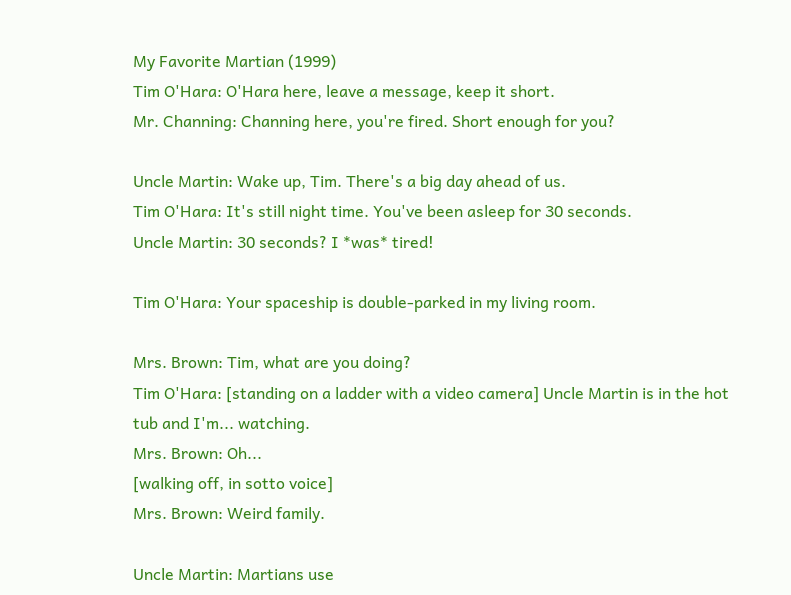My Favorite Martian (1999)
Tim O'Hara: O'Hara here, leave a message, keep it short.
Mr. Channing: Channing here, you're fired. Short enough for you?

Uncle Martin: Wake up, Tim. There's a big day ahead of us.
Tim O'Hara: It's still night time. You've been asleep for 30 seconds.
Uncle Martin: 30 seconds? I *was* tired!

Tim O'Hara: Your spaceship is double-parked in my living room.

Mrs. Brown: Tim, what are you doing?
Tim O'Hara: [standing on a ladder with a video camera] Uncle Martin is in the hot tub and I'm... watching.
Mrs. Brown: Oh...
[walking off, in sotto voice]
Mrs. Brown: Weird family.

Uncle Martin: Martians use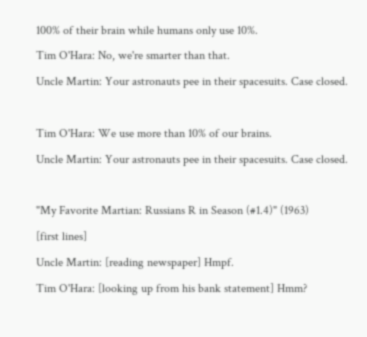100% of their brain while humans only use 10%.
Tim O'Hara: No, we're smarter than that.
Uncle Martin: Your astronauts pee in their spacesuits. Case closed.

Tim O'Hara: We use more than 10% of our brains.
Uncle Martin: Your astronauts pee in their spacesuits. Case closed.

"My Favorite Martian: Russians R in Season (#1.4)" (1963)
[first lines]
Uncle Martin: [reading newspaper] Hmpf.
Tim O'Hara: [looking up from his bank statement] Hmm?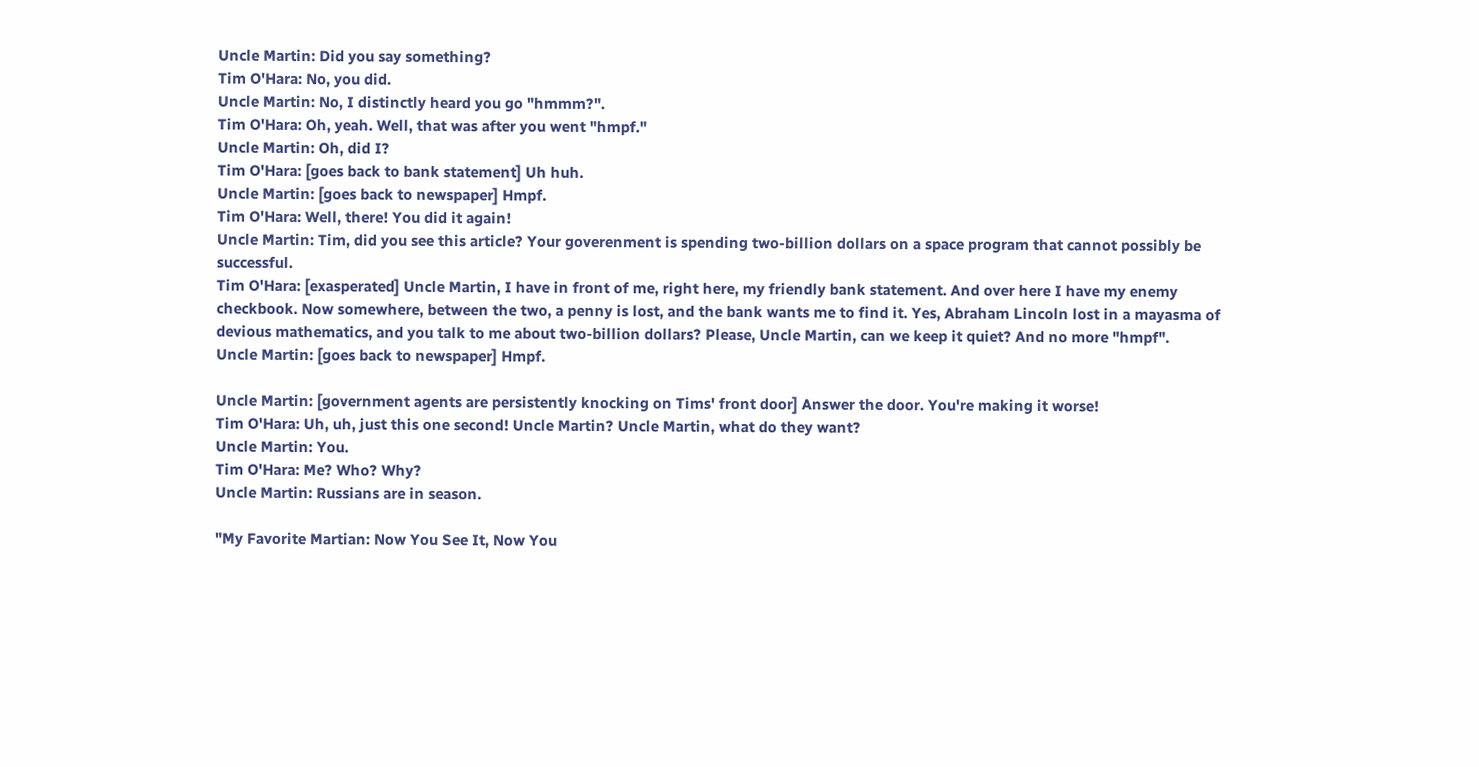Uncle Martin: Did you say something?
Tim O'Hara: No, you did.
Uncle Martin: No, I distinctly heard you go "hmmm?".
Tim O'Hara: Oh, yeah. Well, that was after you went "hmpf."
Uncle Martin: Oh, did I?
Tim O'Hara: [goes back to bank statement] Uh huh.
Uncle Martin: [goes back to newspaper] Hmpf.
Tim O'Hara: Well, there! You did it again!
Uncle Martin: Tim, did you see this article? Your goverenment is spending two-billion dollars on a space program that cannot possibly be successful.
Tim O'Hara: [exasperated] Uncle Martin, I have in front of me, right here, my friendly bank statement. And over here I have my enemy checkbook. Now somewhere, between the two, a penny is lost, and the bank wants me to find it. Yes, Abraham Lincoln lost in a mayasma of devious mathematics, and you talk to me about two-billion dollars? Please, Uncle Martin, can we keep it quiet? And no more "hmpf".
Uncle Martin: [goes back to newspaper] Hmpf.

Uncle Martin: [government agents are persistently knocking on Tims' front door] Answer the door. You're making it worse!
Tim O'Hara: Uh, uh, just this one second! Uncle Martin? Uncle Martin, what do they want?
Uncle Martin: You.
Tim O'Hara: Me? Who? Why?
Uncle Martin: Russians are in season.

"My Favorite Martian: Now You See It, Now You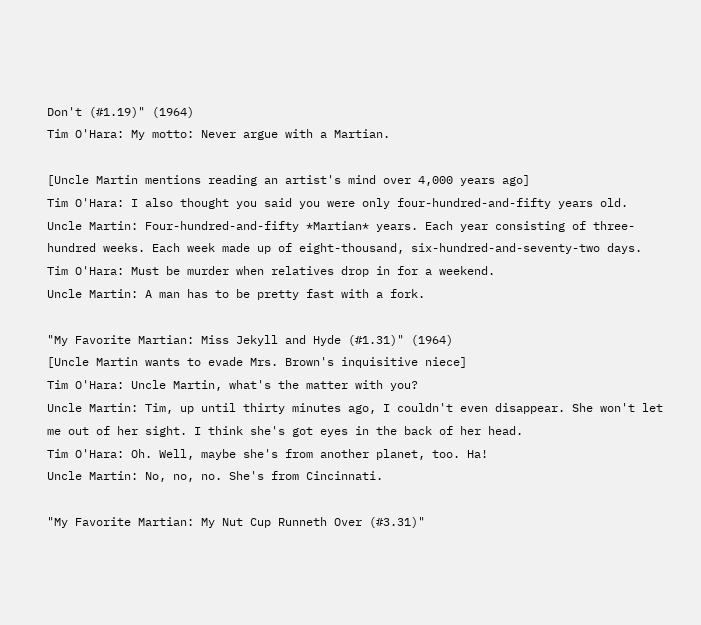Don't (#1.19)" (1964)
Tim O'Hara: My motto: Never argue with a Martian.

[Uncle Martin mentions reading an artist's mind over 4,000 years ago]
Tim O'Hara: I also thought you said you were only four-hundred-and-fifty years old.
Uncle Martin: Four-hundred-and-fifty *Martian* years. Each year consisting of three-hundred weeks. Each week made up of eight-thousand, six-hundred-and-seventy-two days.
Tim O'Hara: Must be murder when relatives drop in for a weekend.
Uncle Martin: A man has to be pretty fast with a fork.

"My Favorite Martian: Miss Jekyll and Hyde (#1.31)" (1964)
[Uncle Martin wants to evade Mrs. Brown's inquisitive niece]
Tim O'Hara: Uncle Martin, what's the matter with you?
Uncle Martin: Tim, up until thirty minutes ago, I couldn't even disappear. She won't let me out of her sight. I think she's got eyes in the back of her head.
Tim O'Hara: Oh. Well, maybe she's from another planet, too. Ha!
Uncle Martin: No, no, no. She's from Cincinnati.

"My Favorite Martian: My Nut Cup Runneth Over (#3.31)"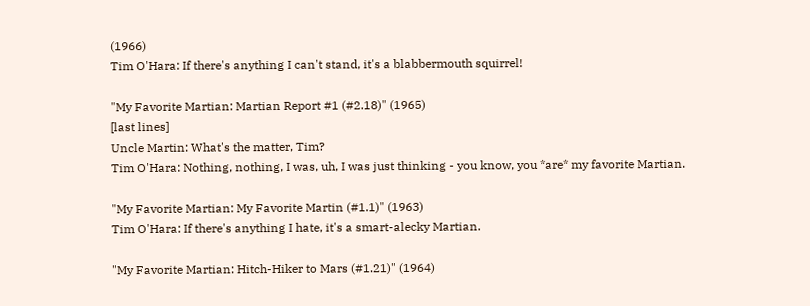(1966)
Tim O'Hara: If there's anything I can't stand, it's a blabbermouth squirrel!

"My Favorite Martian: Martian Report #1 (#2.18)" (1965)
[last lines]
Uncle Martin: What's the matter, Tim?
Tim O'Hara: Nothing, nothing, I was, uh, I was just thinking - you know, you *are* my favorite Martian.

"My Favorite Martian: My Favorite Martin (#1.1)" (1963)
Tim O'Hara: If there's anything I hate, it's a smart-alecky Martian.

"My Favorite Martian: Hitch-Hiker to Mars (#1.21)" (1964)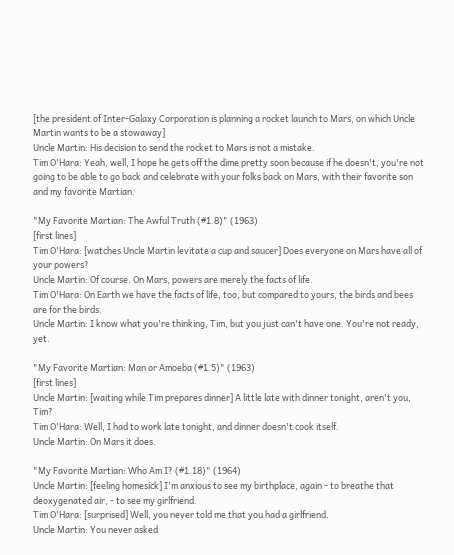[the president of Inter-Galaxy Corporation is planning a rocket launch to Mars, on which Uncle Martin wants to be a stowaway]
Uncle Martin: His decision to send the rocket to Mars is not a mistake.
Tim O'Hara: Yeah, well, I hope he gets off the dime pretty soon because if he doesn't, you're not going to be able to go back and celebrate with your folks back on Mars, with their favorite son and my favorite Martian.

"My Favorite Martian: The Awful Truth (#1.8)" (1963)
[first lines]
Tim O'Hara: [watches Uncle Martin levitate a cup and saucer] Does everyone on Mars have all of your powers?
Uncle Martin: Of course. On Mars, powers are merely the facts of life.
Tim O'Hara: On Earth we have the facts of life, too, but compared to yours, the birds and bees are for the birds.
Uncle Martin: I know what you're thinking, Tim, but you just can't have one. You're not ready, yet.

"My Favorite Martian: Man or Amoeba (#1.5)" (1963)
[first lines]
Uncle Martin: [waiting while Tim prepares dinner] A little late with dinner tonight, aren't you, Tim?
Tim O'Hara: Well, I had to work late tonight, and dinner doesn't cook itself.
Uncle Martin: On Mars it does.

"My Favorite Martian: Who Am I? (#1.18)" (1964)
Uncle Martin: [feeling homesick] I'm anxious to see my birthplace, again - to breathe that deoxygenated air, - to see my girlfriend.
Tim O'Hara: [surprised] Well, you never told me that you had a girlfriend.
Uncle Martin: You never asked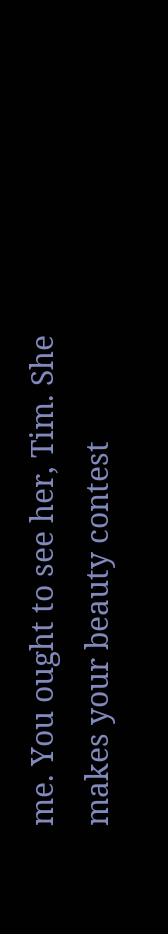me. You ought to see her, Tim. She makes your beauty contest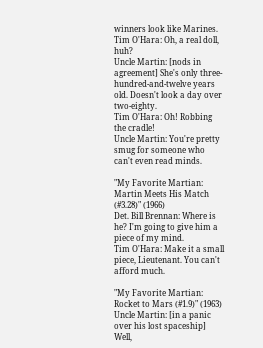winners look like Marines.
Tim O'Hara: Oh, a real doll, huh?
Uncle Martin: [nods in agreement] She's only three-hundred-and-twelve years old. Doesn't look a day over two-eighty.
Tim O'Hara: Oh! Robbing the cradle!
Uncle Martin: You're pretty smug for someone who can't even read minds.

"My Favorite Martian: Martin Meets His Match (#3.28)" (1966)
Det. Bill Brennan: Where is he? I'm going to give him a piece of my mind.
Tim O'Hara: Make it a small piece, Lieutenant. You can't afford much.

"My Favorite Martian: Rocket to Mars (#1.9)" (1963)
Uncle Martin: [in a panic over his lost spaceship] Well,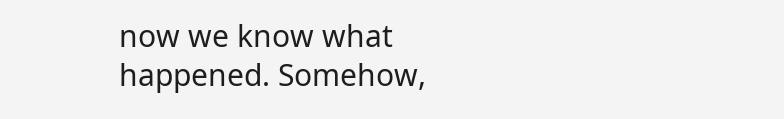now we know what happened. Somehow,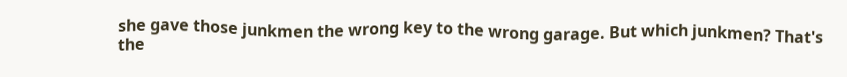she gave those junkmen the wrong key to the wrong garage. But which junkmen? That's the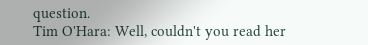question.
Tim O'Hara: Well, couldn't you read her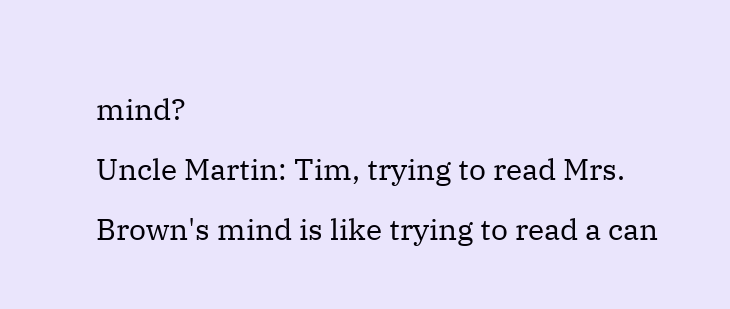mind?
Uncle Martin: Tim, trying to read Mrs. Brown's mind is like trying to read a can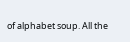of alphabet soup. All the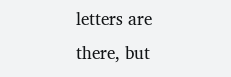letters are there, but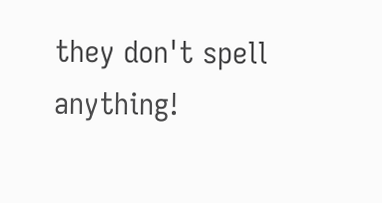they don't spell anything!